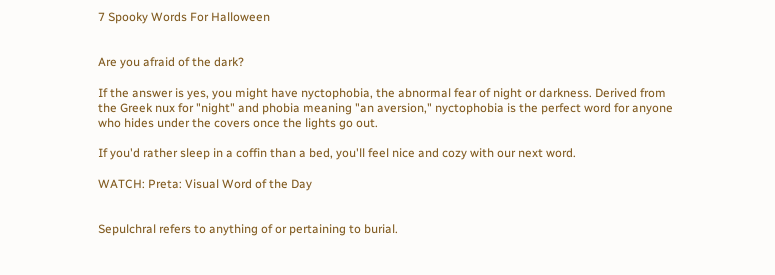7 Spooky Words For Halloween


Are you afraid of the dark?

If the answer is yes, you might have nyctophobia, the abnormal fear of night or darkness. Derived from the Greek nux for "night" and phobia meaning "an aversion," nyctophobia is the perfect word for anyone who hides under the covers once the lights go out.

If you'd rather sleep in a coffin than a bed, you'll feel nice and cozy with our next word.

WATCH: Preta: Visual Word of the Day


Sepulchral refers to anything of or pertaining to burial.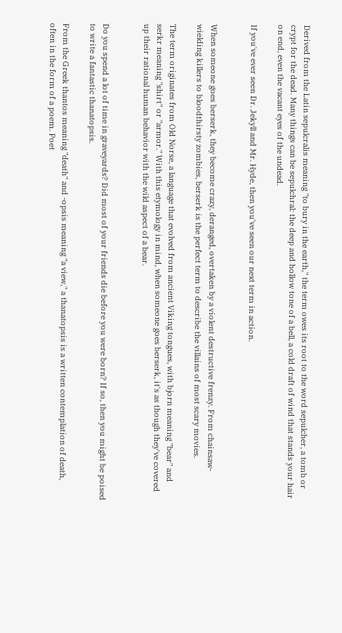Derived from the Latin sepulcralis meaning "to bury in the earth," the term owes its root to the word sepulcher, a tomb or crypt for the dead. Many things can be sepulchral: the deep and hollow tone of a bell, a cold draft of wind that stands your hair on end, even the vacant eyes of the undead.

If you've ever seen Dr. Jekyll and Mr. Hyde, then you've seen our next term in action.


When someone goes berserk, they become crazy, deranged, overtaken by a violent destructive frenzy. From chainsaw-wielding killers to bloodthirsty zombies, berserk is the perfect term to describe the villains of most scary movies.

The term originates from Old Norse, a language that evolved from ancient Viking tongues, with bjorn meaning "bear" and serkr meaning "shirt" or "armor." With this etymology in mind, when someone goes berserk, it's as though they've covered up their rational human behavior with the wild aspect of a bear.


Do you spend a lot of time in graveyards? Did most of your friends die before you were born? If so, then you might be poised to write a fantastic thanatopsis.

From the Greek thantos meaning "death" and -opsis meaning "a view," a thanatopsis is a written contemplation of death, often in the form of a poem. Poet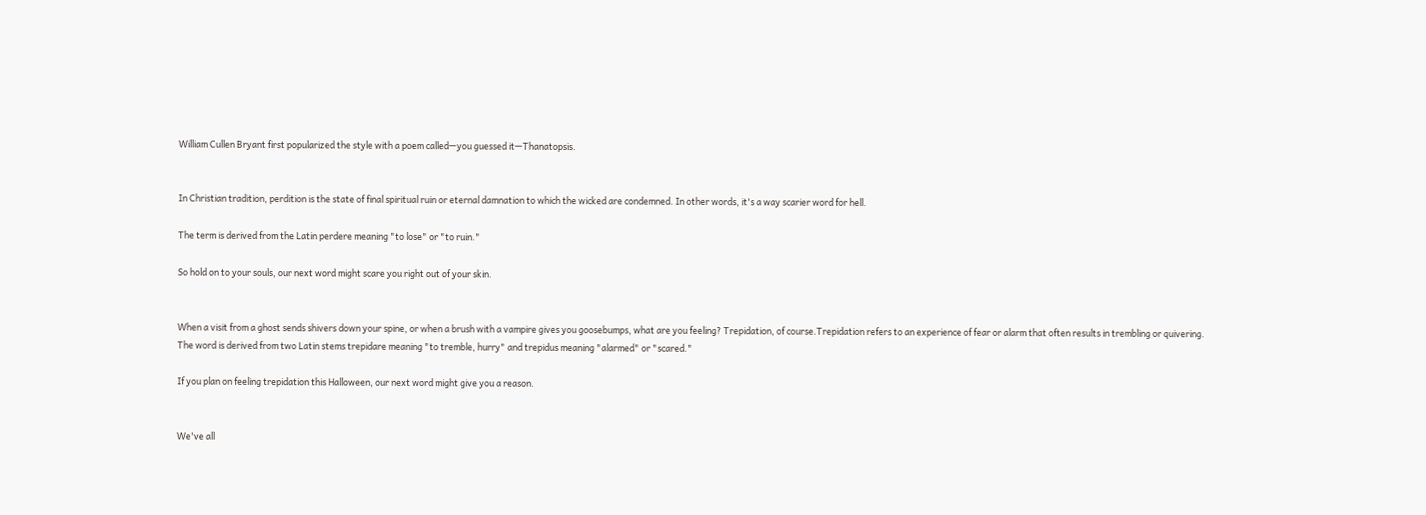William Cullen Bryant first popularized the style with a poem called—you guessed it—Thanatopsis.


In Christian tradition, perdition is the state of final spiritual ruin or eternal damnation to which the wicked are condemned. In other words, it's a way scarier word for hell.

The term is derived from the Latin perdere meaning "to lose" or "to ruin."

So hold on to your souls, our next word might scare you right out of your skin.


When a visit from a ghost sends shivers down your spine, or when a brush with a vampire gives you goosebumps, what are you feeling? Trepidation, of course.Trepidation refers to an experience of fear or alarm that often results in trembling or quivering. The word is derived from two Latin stems trepidare meaning "to tremble, hurry" and trepidus meaning "alarmed" or "scared."

If you plan on feeling trepidation this Halloween, our next word might give you a reason.


We've all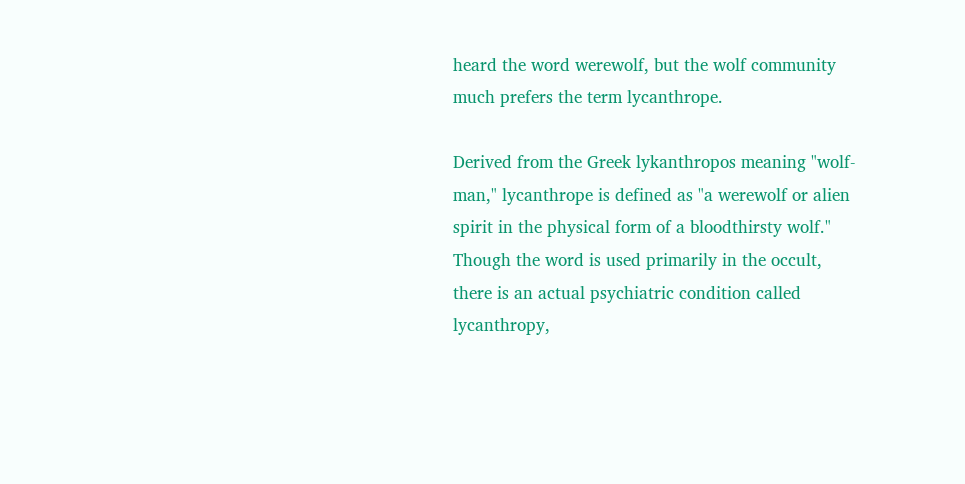heard the word werewolf, but the wolf community much prefers the term lycanthrope.

Derived from the Greek lykanthropos meaning "wolf-man," lycanthrope is defined as "a werewolf or alien spirit in the physical form of a bloodthirsty wolf." Though the word is used primarily in the occult, there is an actual psychiatric condition called lycanthropy,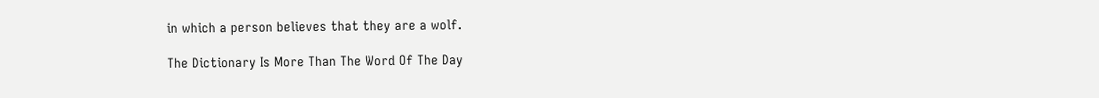in which a person believes that they are a wolf.

The Dictionary Is More Than The Word Of The Day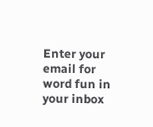Enter your email for word fun in your inbox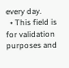every day.
  • This field is for validation purposes and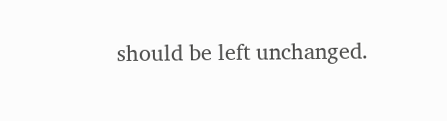should be left unchanged.